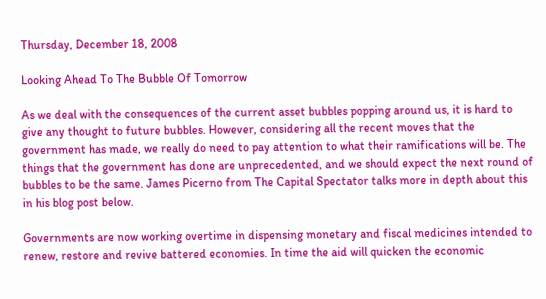Thursday, December 18, 2008

Looking Ahead To The Bubble Of Tomorrow

As we deal with the consequences of the current asset bubbles popping around us, it is hard to give any thought to future bubbles. However, considering all the recent moves that the government has made, we really do need to pay attention to what their ramifications will be. The things that the government has done are unprecedented, and we should expect the next round of bubbles to be the same. James Picerno from The Capital Spectator talks more in depth about this in his blog post below.

Governments are now working overtime in dispensing monetary and fiscal medicines intended to renew, restore and revive battered economies. In time the aid will quicken the economic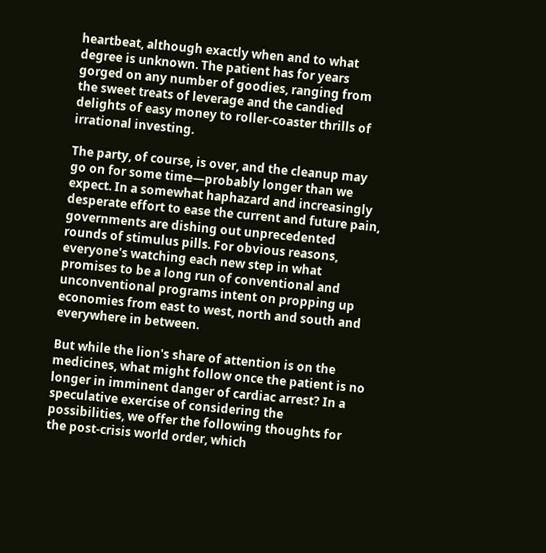heartbeat, although exactly when and to what degree is unknown. The patient has for years gorged on any number of goodies, ranging from the sweet treats of leverage and the candied delights of easy money to roller-coaster thrills of irrational investing.

The party, of course, is over, and the cleanup may go on for some time—probably longer than we expect. In a somewhat haphazard and increasingly desperate effort to ease the current and future pain, governments are dishing out unprecedented rounds of stimulus pills. For obvious reasons, everyone's watching each new step in what promises to be a long run of conventional and unconventional programs intent on propping up economies from east to west, north and south and everywhere in between.

But while the lion's share of attention is on the medicines, what might follow once the patient is no longer in imminent danger of cardiac arrest? In a speculative exercise of considering the possibilities, we offer the following thoughts for the post-crisis world order, which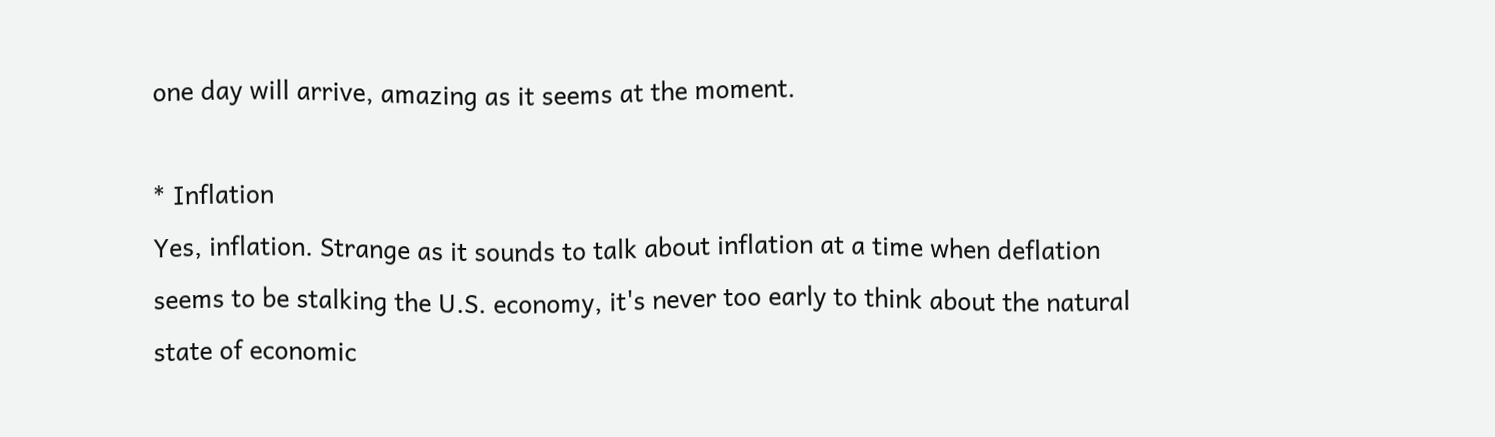one day will arrive, amazing as it seems at the moment.

* Inflation
Yes, inflation. Strange as it sounds to talk about inflation at a time when deflation seems to be stalking the U.S. economy, it's never too early to think about the natural state of economic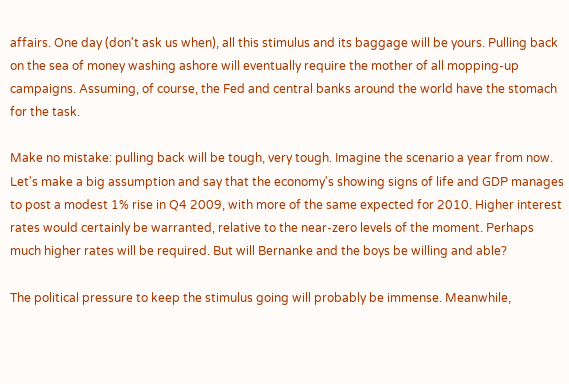affairs. One day (don't ask us when), all this stimulus and its baggage will be yours. Pulling back on the sea of money washing ashore will eventually require the mother of all mopping-up campaigns. Assuming, of course, the Fed and central banks around the world have the stomach for the task.

Make no mistake: pulling back will be tough, very tough. Imagine the scenario a year from now. Let's make a big assumption and say that the economy's showing signs of life and GDP manages to post a modest 1% rise in Q4 2009, with more of the same expected for 2010. Higher interest rates would certainly be warranted, relative to the near-zero levels of the moment. Perhaps much higher rates will be required. But will Bernanke and the boys be willing and able?

The political pressure to keep the stimulus going will probably be immense. Meanwhile,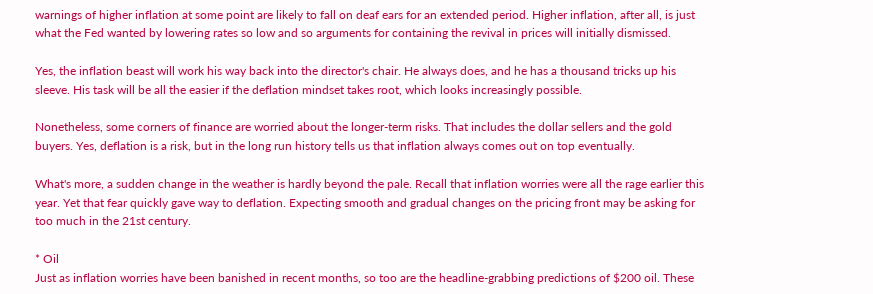warnings of higher inflation at some point are likely to fall on deaf ears for an extended period. Higher inflation, after all, is just what the Fed wanted by lowering rates so low and so arguments for containing the revival in prices will initially dismissed.

Yes, the inflation beast will work his way back into the director's chair. He always does, and he has a thousand tricks up his sleeve. His task will be all the easier if the deflation mindset takes root, which looks increasingly possible.

Nonetheless, some corners of finance are worried about the longer-term risks. That includes the dollar sellers and the gold buyers. Yes, deflation is a risk, but in the long run history tells us that inflation always comes out on top eventually.

What's more, a sudden change in the weather is hardly beyond the pale. Recall that inflation worries were all the rage earlier this year. Yet that fear quickly gave way to deflation. Expecting smooth and gradual changes on the pricing front may be asking for too much in the 21st century.

* Oil
Just as inflation worries have been banished in recent months, so too are the headline-grabbing predictions of $200 oil. These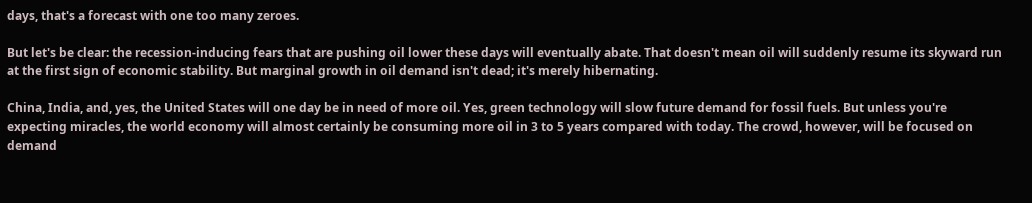days, that's a forecast with one too many zeroes.

But let's be clear: the recession-inducing fears that are pushing oil lower these days will eventually abate. That doesn't mean oil will suddenly resume its skyward run at the first sign of economic stability. But marginal growth in oil demand isn't dead; it's merely hibernating.

China, India, and, yes, the United States will one day be in need of more oil. Yes, green technology will slow future demand for fossil fuels. But unless you're expecting miracles, the world economy will almost certainly be consuming more oil in 3 to 5 years compared with today. The crowd, however, will be focused on demand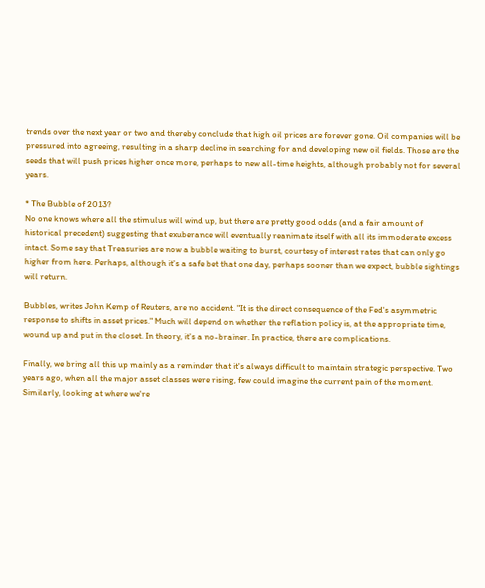trends over the next year or two and thereby conclude that high oil prices are forever gone. Oil companies will be pressured into agreeing, resulting in a sharp decline in searching for and developing new oil fields. Those are the seeds that will push prices higher once more, perhaps to new all-time heights, although probably not for several years.

* The Bubble of 2013?
No one knows where all the stimulus will wind up, but there are pretty good odds (and a fair amount of historical precedent) suggesting that exuberance will eventually reanimate itself with all its immoderate excess intact. Some say that Treasuries are now a bubble waiting to burst, courtesy of interest rates that can only go higher from here. Perhaps, although it's a safe bet that one day, perhaps sooner than we expect, bubble sightings will return.

Bubbles, writes John Kemp of Reuters, are no accident. "It is the direct consequence of the Fed's asymmetric response to shifts in asset prices." Much will depend on whether the reflation policy is, at the appropriate time, wound up and put in the closet. In theory, it's a no-brainer. In practice, there are complications.

Finally, we bring all this up mainly as a reminder that it's always difficult to maintain strategic perspective. Two years ago, when all the major asset classes were rising, few could imagine the current pain of the moment. Similarly, looking at where we're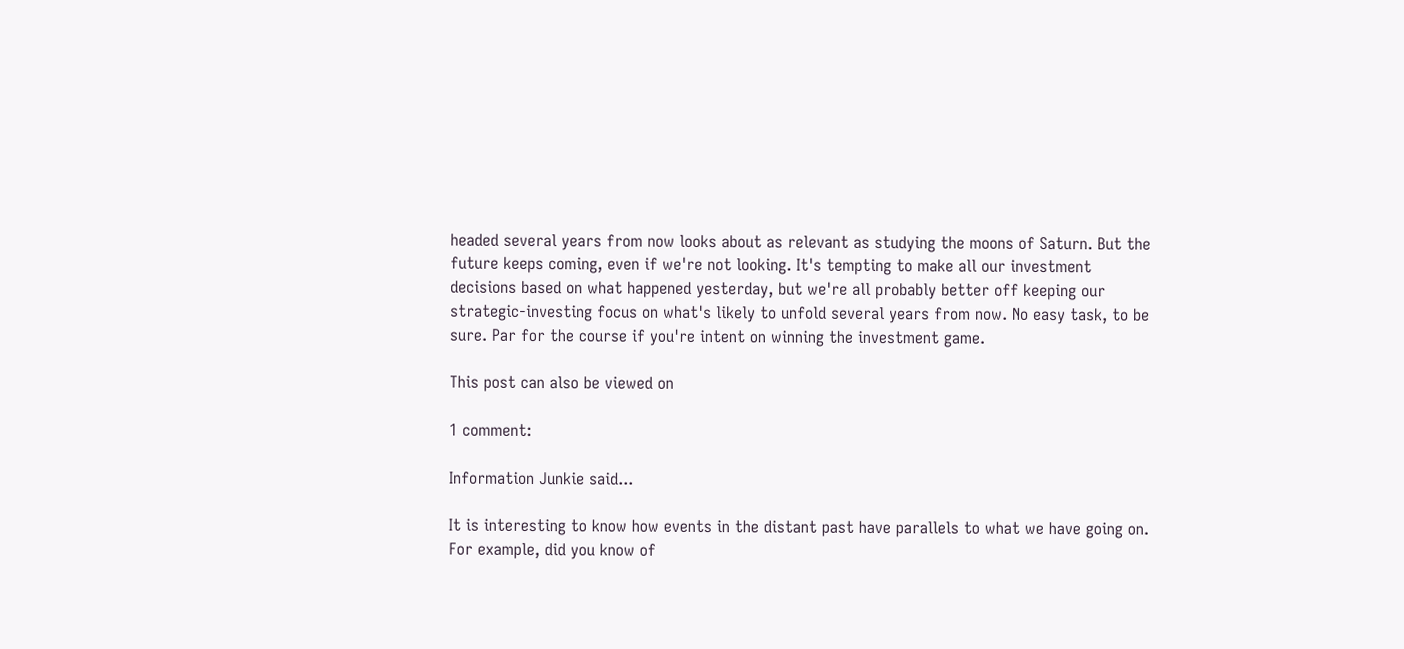headed several years from now looks about as relevant as studying the moons of Saturn. But the future keeps coming, even if we're not looking. It's tempting to make all our investment decisions based on what happened yesterday, but we're all probably better off keeping our strategic-investing focus on what's likely to unfold several years from now. No easy task, to be sure. Par for the course if you're intent on winning the investment game.

This post can also be viewed on

1 comment:

Information Junkie said...

It is interesting to know how events in the distant past have parallels to what we have going on. For example, did you know of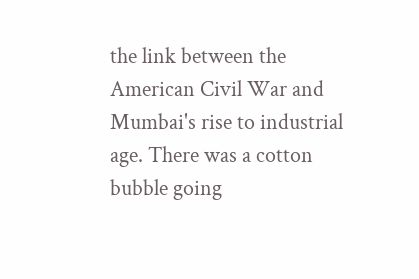the link between the American Civil War and Mumbai's rise to industrial age. There was a cotton bubble going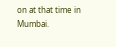on at that time in Mumbai.